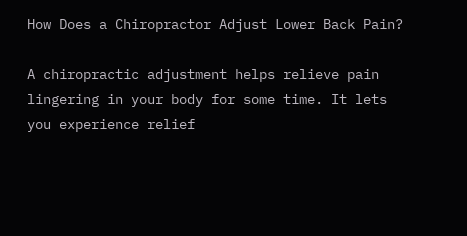How Does a Chiropractor Adjust Lower Back Pain?

A chiropractic adjustment helps relieve pain lingering in your body for some time. It lets you experience relief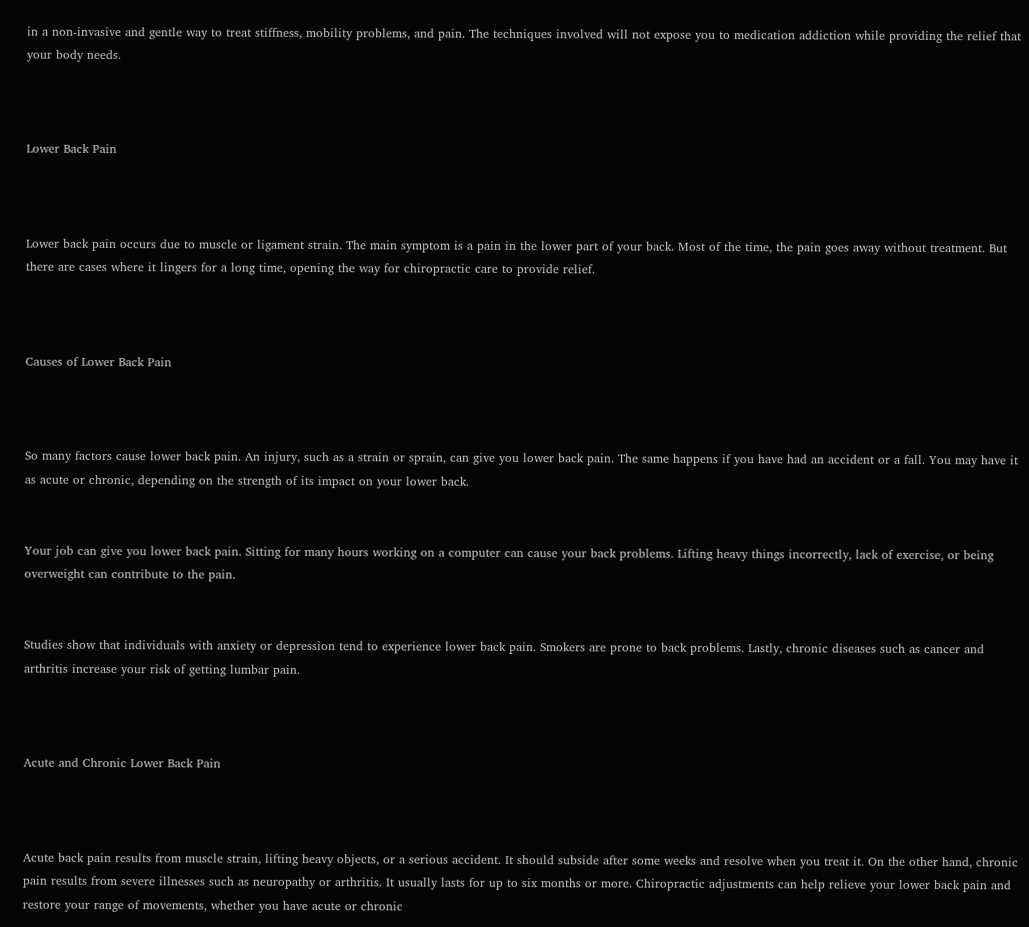in a non-invasive and gentle way to treat stiffness, mobility problems, and pain. The techniques involved will not expose you to medication addiction while providing the relief that your body needs.



Lower Back Pain



Lower back pain occurs due to muscle or ligament strain. The main symptom is a pain in the lower part of your back. Most of the time, the pain goes away without treatment. But there are cases where it lingers for a long time, opening the way for chiropractic care to provide relief.



Causes of Lower Back Pain



So many factors cause lower back pain. An injury, such as a strain or sprain, can give you lower back pain. The same happens if you have had an accident or a fall. You may have it as acute or chronic, depending on the strength of its impact on your lower back.


Your job can give you lower back pain. Sitting for many hours working on a computer can cause your back problems. Lifting heavy things incorrectly, lack of exercise, or being overweight can contribute to the pain.


Studies show that individuals with anxiety or depression tend to experience lower back pain. Smokers are prone to back problems. Lastly, chronic diseases such as cancer and arthritis increase your risk of getting lumbar pain.



Acute and Chronic Lower Back Pain



Acute back pain results from muscle strain, lifting heavy objects, or a serious accident. It should subside after some weeks and resolve when you treat it. On the other hand, chronic pain results from severe illnesses such as neuropathy or arthritis. It usually lasts for up to six months or more. Chiropractic adjustments can help relieve your lower back pain and restore your range of movements, whether you have acute or chronic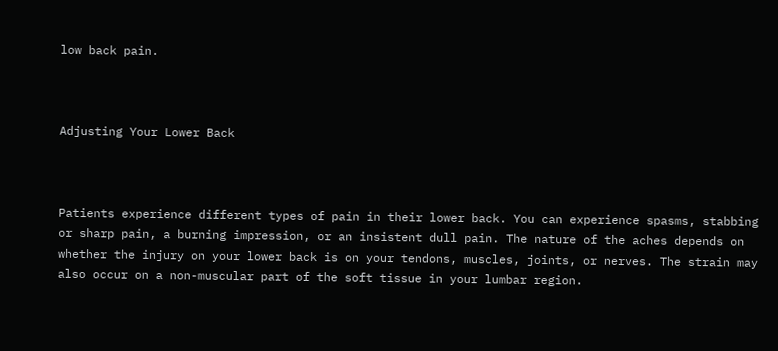low back pain.



Adjusting Your Lower Back



Patients experience different types of pain in their lower back. You can experience spasms, stabbing or sharp pain, a burning impression, or an insistent dull pain. The nature of the aches depends on whether the injury on your lower back is on your tendons, muscles, joints, or nerves. The strain may also occur on a non-muscular part of the soft tissue in your lumbar region.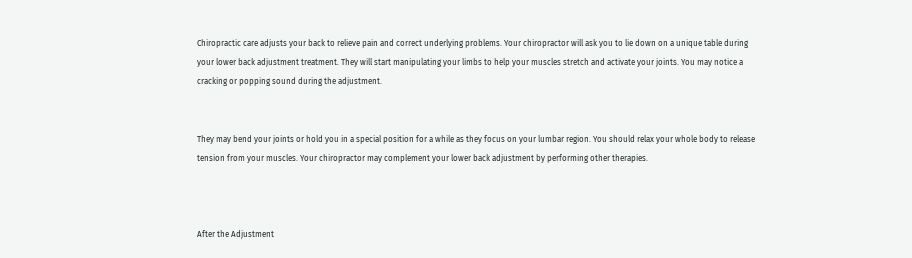Chiropractic care adjusts your back to relieve pain and correct underlying problems. Your chiropractor will ask you to lie down on a unique table during your lower back adjustment treatment. They will start manipulating your limbs to help your muscles stretch and activate your joints. You may notice a cracking or popping sound during the adjustment.


They may bend your joints or hold you in a special position for a while as they focus on your lumbar region. You should relax your whole body to release tension from your muscles. Your chiropractor may complement your lower back adjustment by performing other therapies.



After the Adjustment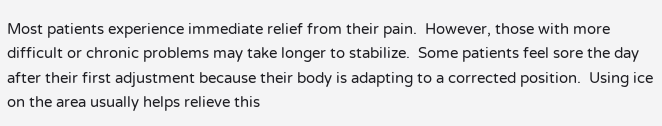Most patients experience immediate relief from their pain.  However, those with more difficult or chronic problems may take longer to stabilize.  Some patients feel sore the day after their first adjustment because their body is adapting to a corrected position.  Using ice on the area usually helps relieve this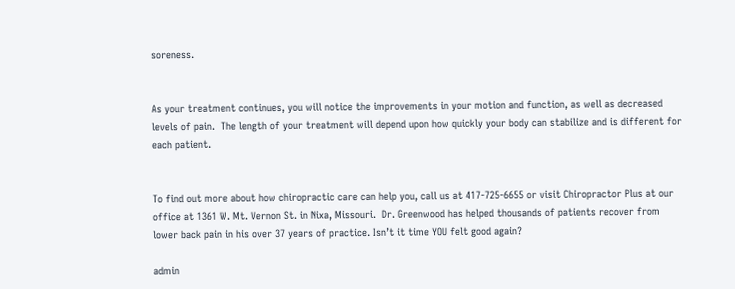soreness.


As your treatment continues, you will notice the improvements in your motion and function, as well as decreased levels of pain.  The length of your treatment will depend upon how quickly your body can stabilize and is different for each patient.


To find out more about how chiropractic care can help you, call us at 417-725-6655 or visit Chiropractor Plus at our office at 1361 W. Mt. Vernon St. in Nixa, Missouri.  Dr. Greenwood has helped thousands of patients recover from lower back pain in his over 37 years of practice. Isn’t it time YOU felt good again?

admin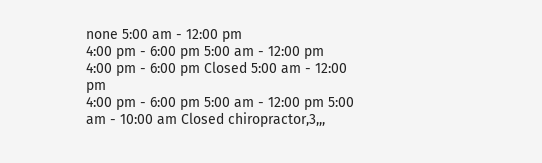none 5:00 am - 12:00 pm
4:00 pm - 6:00 pm 5:00 am - 12:00 pm
4:00 pm - 6:00 pm Closed 5:00 am - 12:00 pm
4:00 pm - 6:00 pm 5:00 am - 12:00 pm 5:00 am - 10:00 am Closed chiropractor,3,,,